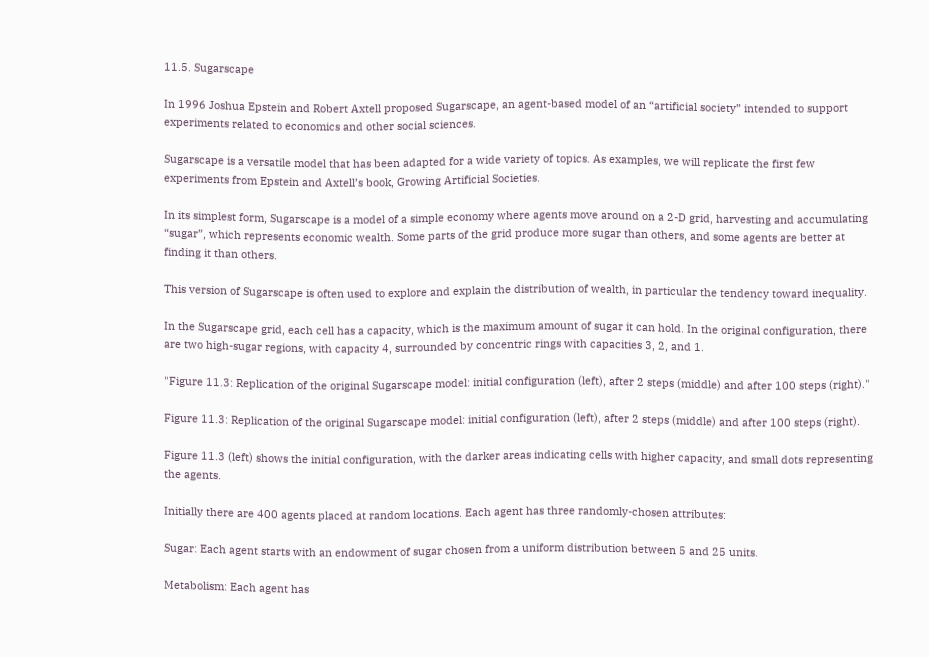11.5. Sugarscape

In 1996 Joshua Epstein and Robert Axtell proposed Sugarscape, an agent-based model of an “artificial society” intended to support experiments related to economics and other social sciences.

Sugarscape is a versatile model that has been adapted for a wide variety of topics. As examples, we will replicate the first few experiments from Epstein and Axtell’s book, Growing Artificial Societies.

In its simplest form, Sugarscape is a model of a simple economy where agents move around on a 2-D grid, harvesting and accumulating “sugar”, which represents economic wealth. Some parts of the grid produce more sugar than others, and some agents are better at finding it than others.

This version of Sugarscape is often used to explore and explain the distribution of wealth, in particular the tendency toward inequality.

In the Sugarscape grid, each cell has a capacity, which is the maximum amount of sugar it can hold. In the original configuration, there are two high-sugar regions, with capacity 4, surrounded by concentric rings with capacities 3, 2, and 1.

"Figure 11.3: Replication of the original Sugarscape model: initial configuration (left), after 2 steps (middle) and after 100 steps (right)."

Figure 11.3: Replication of the original Sugarscape model: initial configuration (left), after 2 steps (middle) and after 100 steps (right).

Figure 11.3 (left) shows the initial configuration, with the darker areas indicating cells with higher capacity, and small dots representing the agents.

Initially there are 400 agents placed at random locations. Each agent has three randomly-chosen attributes:

Sugar: Each agent starts with an endowment of sugar chosen from a uniform distribution between 5 and 25 units.

Metabolism: Each agent has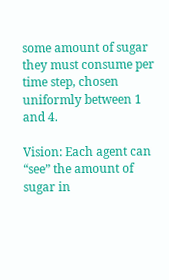some amount of sugar they must consume per time step, chosen uniformly between 1 and 4.

Vision: Each agent can “see” the amount of sugar in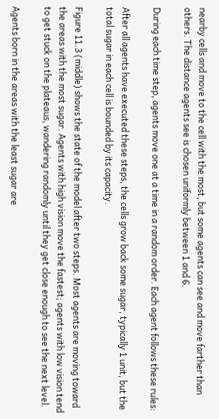nearby cells and move to the cell with the most, but some agents can see and move farther than others. The distance agents see is chosen uniformly between 1 and 6.

During each time step, agents move one at a time in a random order. Each agent follows these rules:

After all agents have executed these steps, the cells grow back some sugar, typically 1 unit, but the total sugar in each cell is bounded by its capacity.

Figure 11.3 (middle) shows the state of the model after two steps. Most agents are moving toward the areas with the most sugar. Agents with high vision move the fastest; agents with low vision tend to get stuck on the plateaus, wandering randomly until they get close enough to see the next level.

Agents born in the areas with the least sugar are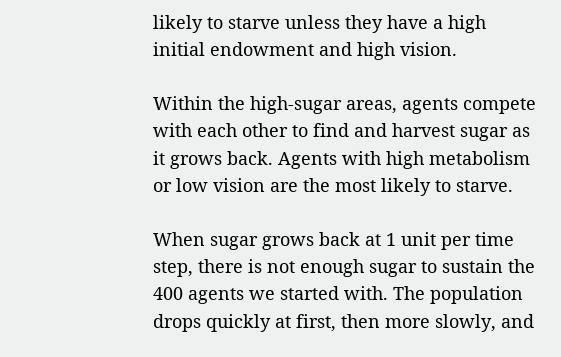likely to starve unless they have a high initial endowment and high vision.

Within the high-sugar areas, agents compete with each other to find and harvest sugar as it grows back. Agents with high metabolism or low vision are the most likely to starve.

When sugar grows back at 1 unit per time step, there is not enough sugar to sustain the 400 agents we started with. The population drops quickly at first, then more slowly, and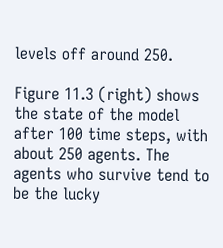levels off around 250.

Figure 11.3 (right) shows the state of the model after 100 time steps, with about 250 agents. The agents who survive tend to be the lucky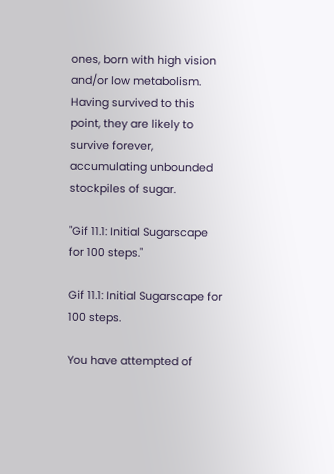ones, born with high vision and/or low metabolism. Having survived to this point, they are likely to survive forever, accumulating unbounded stockpiles of sugar.

"Gif 11.1: Initial Sugarscape for 100 steps."

Gif 11.1: Initial Sugarscape for 100 steps.

You have attempted of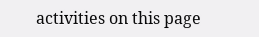activities on this page